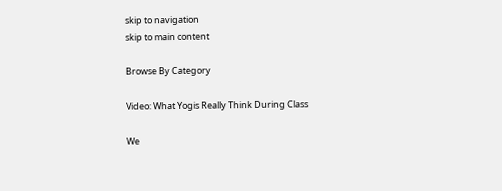skip to navigation
skip to main content

Browse By Category

Video: What Yogis Really Think During Class

We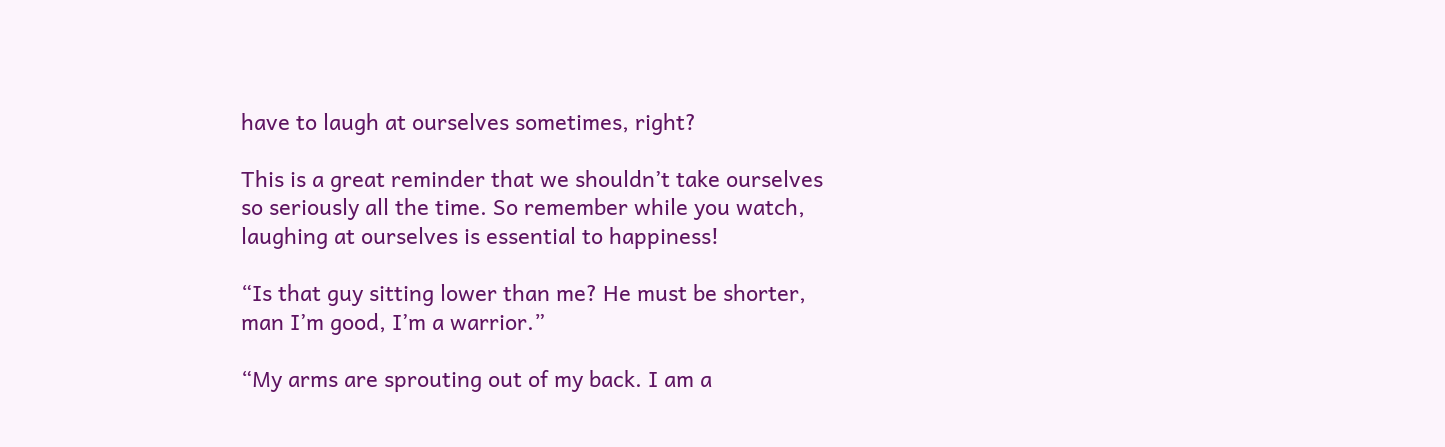have to laugh at ourselves sometimes, right?

This is a great reminder that we shouldn’t take ourselves so seriously all the time. So remember while you watch, laughing at ourselves is essential to happiness!

“Is that guy sitting lower than me? He must be shorter, man I’m good, I’m a warrior.”

“My arms are sprouting out of my back. I am a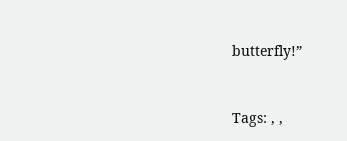butterfly!”


Tags: , ,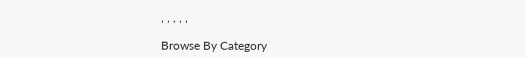, , , , ,

Browse By Category